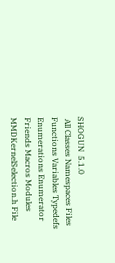SHOGUN  5.1.0
 All Classes Namespaces Files Functions Variables Typedefs Enumerations Enumerator Friends Macros Modules
MMDKernelSelection.h File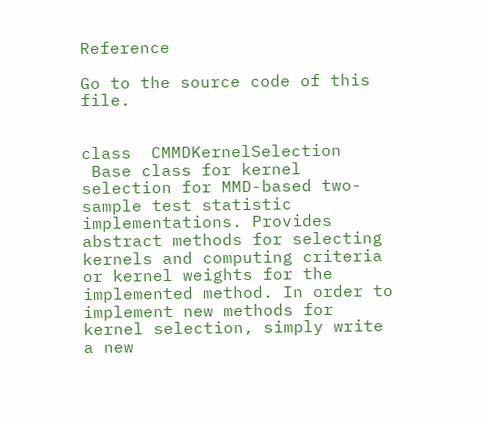Reference

Go to the source code of this file.


class  CMMDKernelSelection
 Base class for kernel selection for MMD-based two-sample test statistic implementations. Provides abstract methods for selecting kernels and computing criteria or kernel weights for the implemented method. In order to implement new methods for kernel selection, simply write a new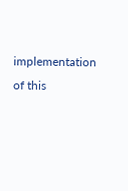implementation of this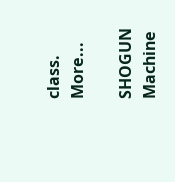class. More...

SHOGUN Machine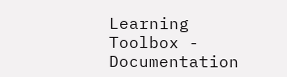Learning Toolbox - Documentation